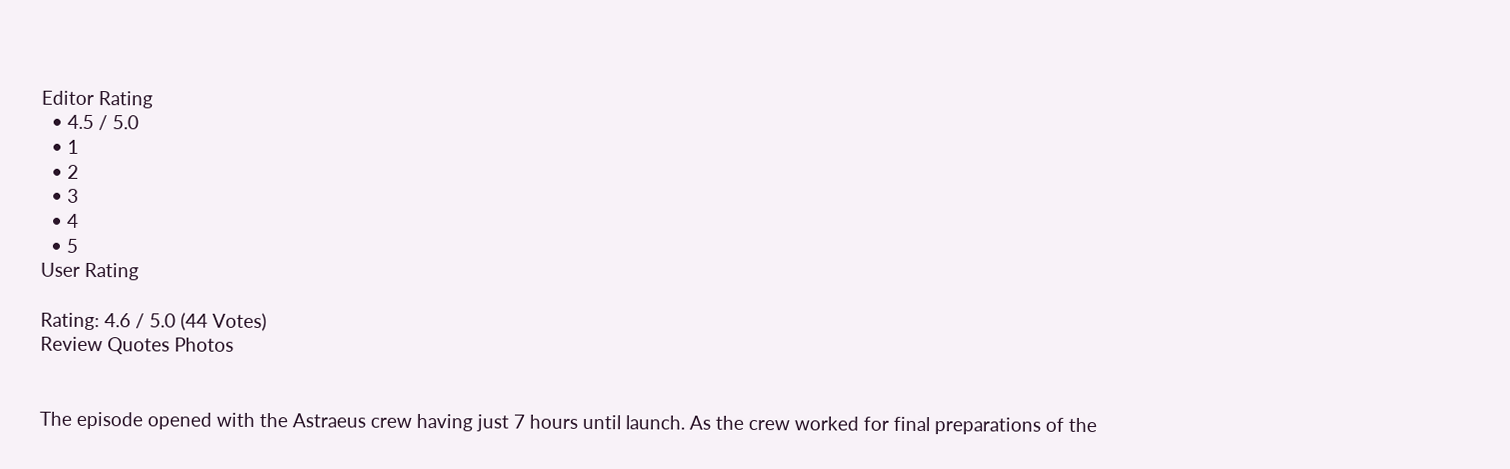Editor Rating
  • 4.5 / 5.0
  • 1
  • 2
  • 3
  • 4
  • 5
User Rating

Rating: 4.6 / 5.0 (44 Votes)
Review Quotes Photos


The episode opened with the Astraeus crew having just 7 hours until launch. As the crew worked for final preparations of the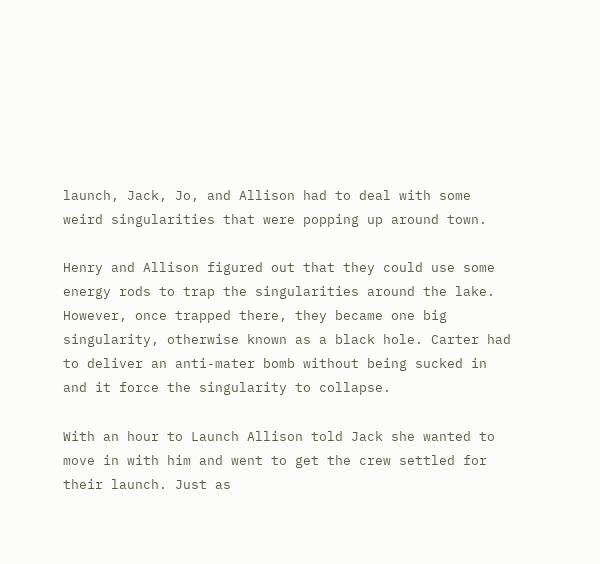launch, Jack, Jo, and Allison had to deal with some weird singularities that were popping up around town.

Henry and Allison figured out that they could use some energy rods to trap the singularities around the lake. However, once trapped there, they became one big singularity, otherwise known as a black hole. Carter had to deliver an anti-mater bomb without being sucked in and it force the singularity to collapse.

With an hour to Launch Allison told Jack she wanted to move in with him and went to get the crew settled for their launch. Just as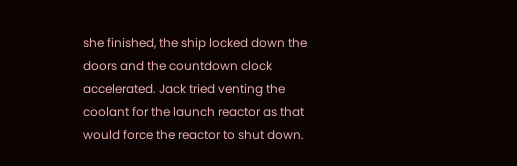she finished, the ship locked down the doors and the countdown clock accelerated. Jack tried venting the coolant for the launch reactor as that would force the reactor to shut down.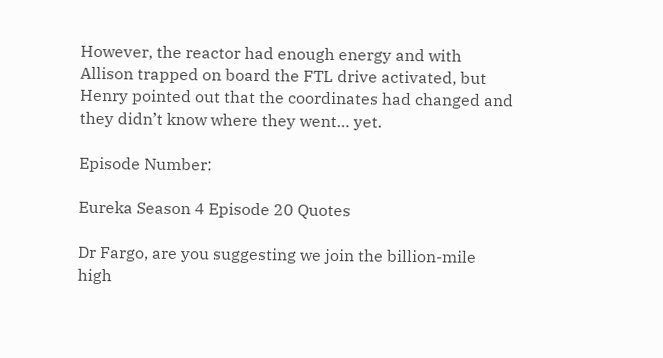However, the reactor had enough energy and with Allison trapped on board the FTL drive activated, but Henry pointed out that the coordinates had changed and they didn’t know where they went… yet.

Episode Number:

Eureka Season 4 Episode 20 Quotes

Dr Fargo, are you suggesting we join the billion-mile high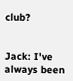club?


Jack: I've always been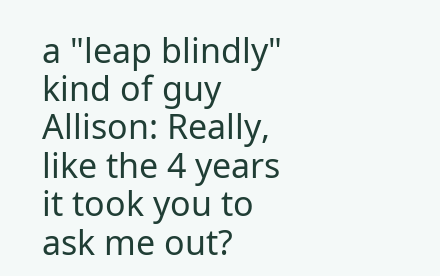a "leap blindly" kind of guy
Allison: Really, like the 4 years it took you to ask me out?